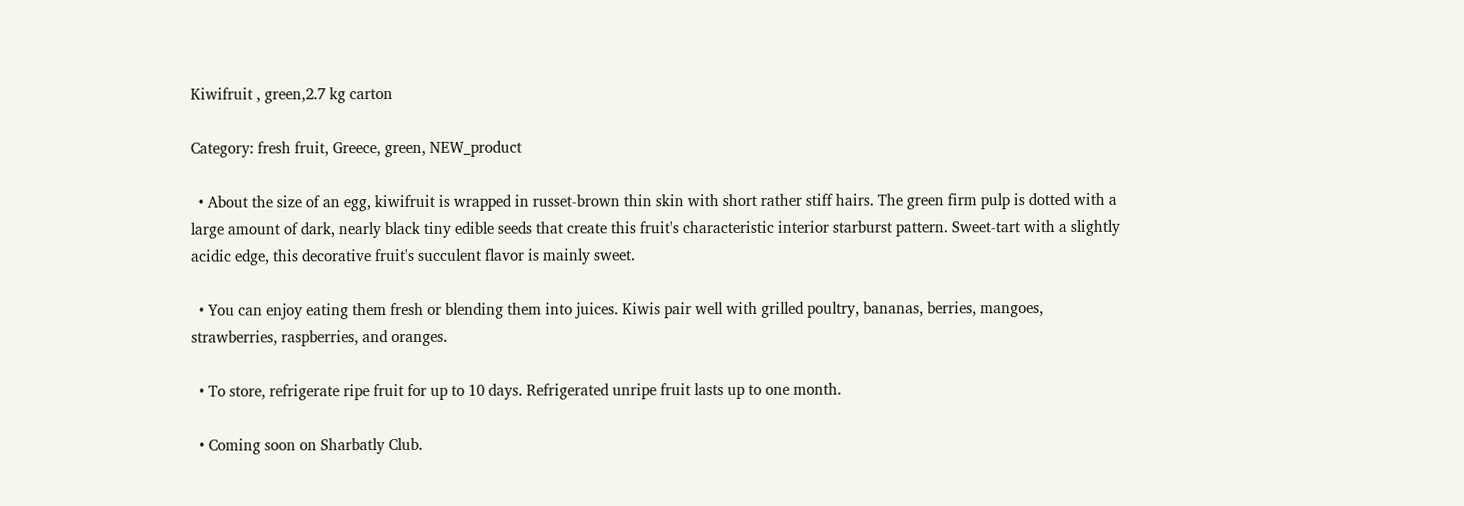Kiwifruit , green,2.7 kg carton

Category: fresh fruit, Greece, green, NEW_product

  • About the size of an egg, kiwifruit is wrapped in russet-brown thin skin with short rather stiff hairs. The green firm pulp is dotted with a large amount of dark, nearly black tiny edible seeds that create this fruit's characteristic interior starburst pattern. Sweet-tart with a slightly acidic edge, this decorative fruit's succulent flavor is mainly sweet.

  • You can enjoy eating them fresh or blending them into juices. Kiwis pair well with grilled poultry, bananas, berries, mangoes, strawberries, raspberries, and oranges.

  • To store, refrigerate ripe fruit for up to 10 days. Refrigerated unripe fruit lasts up to one month.

  • Coming soon on Sharbatly Club.